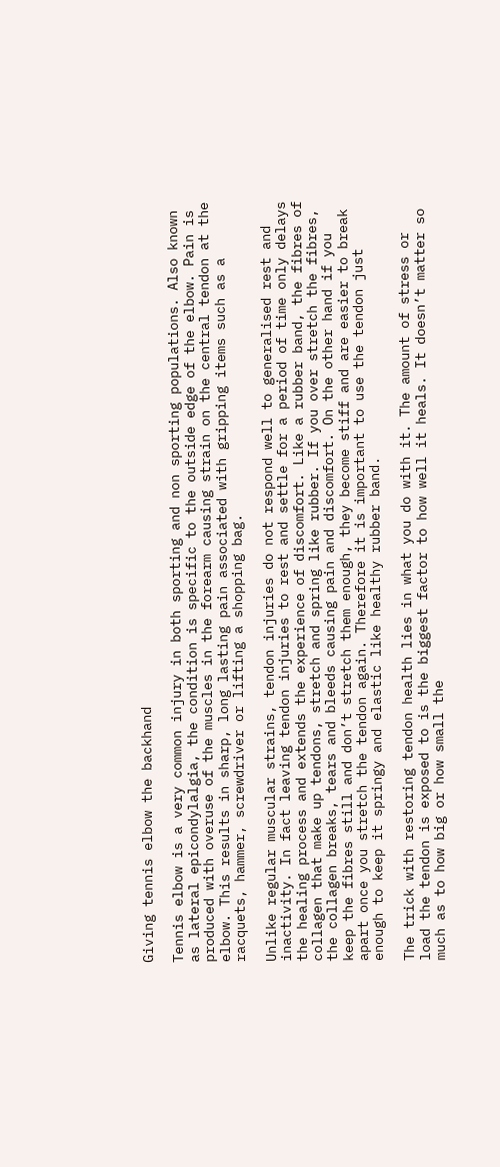Giving tennis elbow the backhand

Tennis elbow is a very common injury in both sporting and non sporting populations. Also known as lateral epicondylalgia, the condition is specific to the outside edge of the elbow. Pain is produced with overuse of the muscles in the forearm causing strain on the central tendon at the elbow. This results in sharp, long lasting pain associated with gripping items such as a racquets, hammer, screwdriver or lifting a shopping bag.

Unlike regular muscular strains, tendon injuries do not respond well to generalised rest and inactivity. In fact leaving tendon injuries to rest and settle for a period of time only delays the healing process and extends the experience of discomfort. Like a rubber band, the fibres of collagen that make up tendons, stretch and spring like rubber. If you over stretch the fibres, the collagen breaks, tears and bleeds causing pain and discomfort. On the other hand if you keep the fibres still and don’t stretch them enough, they become stiff and are easier to break apart once you stretch the tendon again. Therefore it is important to use the tendon just enough to keep it springy and elastic like healthy rubber band.

The trick with restoring tendon health lies in what you do with it. The amount of stress or load the tendon is exposed to is the biggest factor to how well it heals. It doesn’t matter so much as to how big or how small the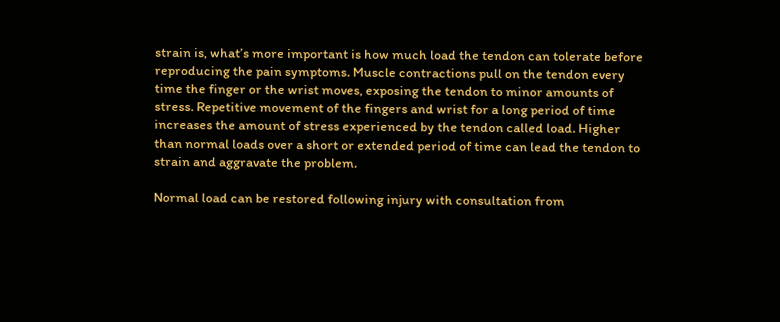strain is, what’s more important is how much load the tendon can tolerate before reproducing the pain symptoms. Muscle contractions pull on the tendon every time the finger or the wrist moves, exposing the tendon to minor amounts of stress. Repetitive movement of the fingers and wrist for a long period of time increases the amount of stress experienced by the tendon called load. Higher than normal loads over a short or extended period of time can lead the tendon to strain and aggravate the problem.

Normal load can be restored following injury with consultation from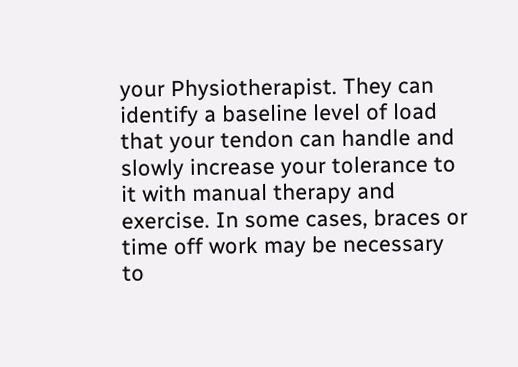your Physiotherapist. They can identify a baseline level of load that your tendon can handle and slowly increase your tolerance to it with manual therapy and exercise. In some cases, braces or time off work may be necessary to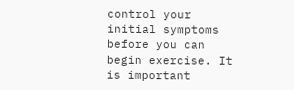control your initial symptoms before you can begin exercise. It is important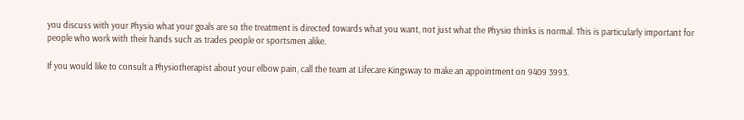you discuss with your Physio what your goals are so the treatment is directed towards what you want, not just what the Physio thinks is normal. This is particularly important for people who work with their hands such as trades people or sportsmen alike.

If you would like to consult a Physiotherapist about your elbow pain, call the team at Lifecare Kingsway to make an appointment on 9409 3993.